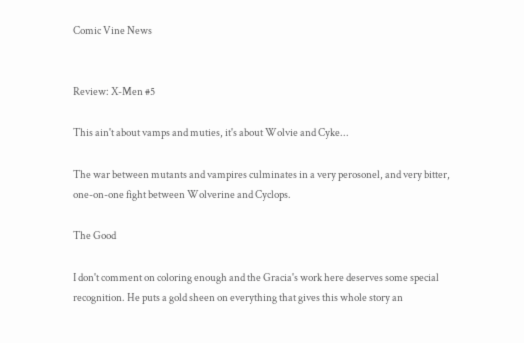Comic Vine News


Review: X-Men #5

This ain't about vamps and muties, it's about Wolvie and Cyke...

The war between mutants and vampires culminates in a very perosonel, and very bitter, one-on-one fight between Wolverine and Cyclops.

The Good

I don't comment on coloring enough and the Gracia's work here deserves some special recognition. He puts a gold sheen on everything that gives this whole story an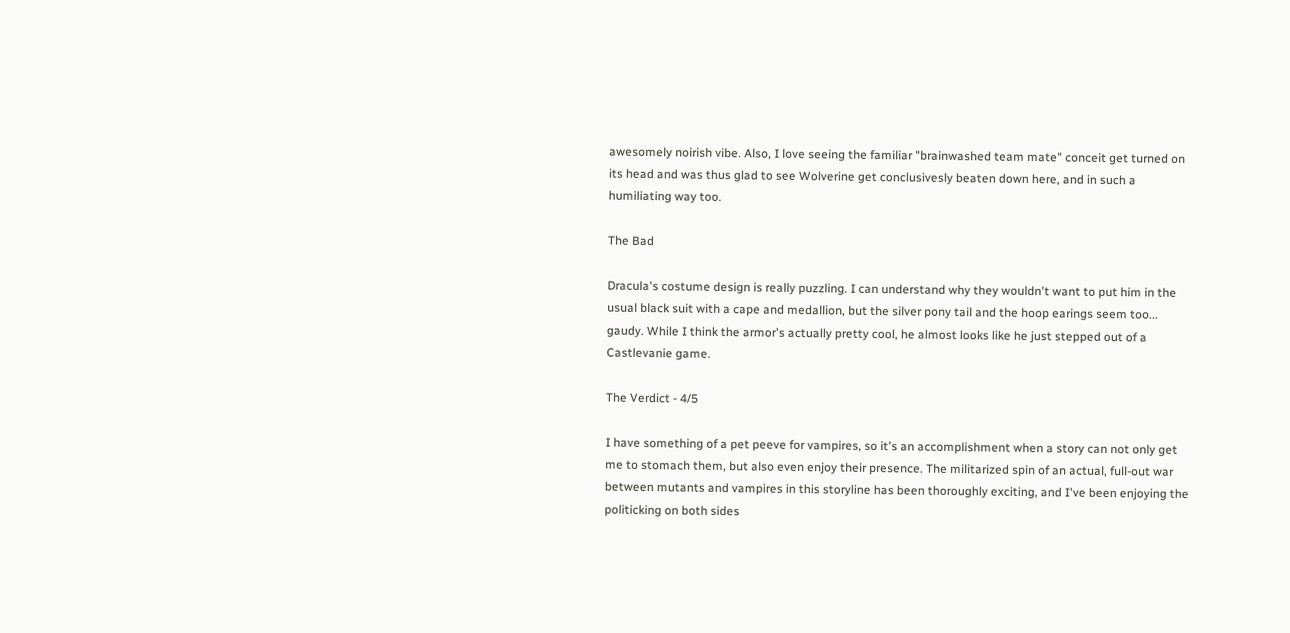awesomely noirish vibe. Also, I love seeing the familiar "brainwashed team mate" conceit get turned on its head and was thus glad to see Wolverine get conclusivesly beaten down here, and in such a humiliating way too.

The Bad

Dracula's costume design is really puzzling. I can understand why they wouldn't want to put him in the usual black suit with a cape and medallion, but the silver pony tail and the hoop earings seem too... gaudy. While I think the armor's actually pretty cool, he almost looks like he just stepped out of a Castlevanie game.

The Verdict - 4/5

I have something of a pet peeve for vampires, so it's an accomplishment when a story can not only get me to stomach them, but also even enjoy their presence. The militarized spin of an actual, full-out war between mutants and vampires in this storyline has been thoroughly exciting, and I've been enjoying the politicking on both sides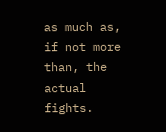as much as, if not more than, the actual fights.